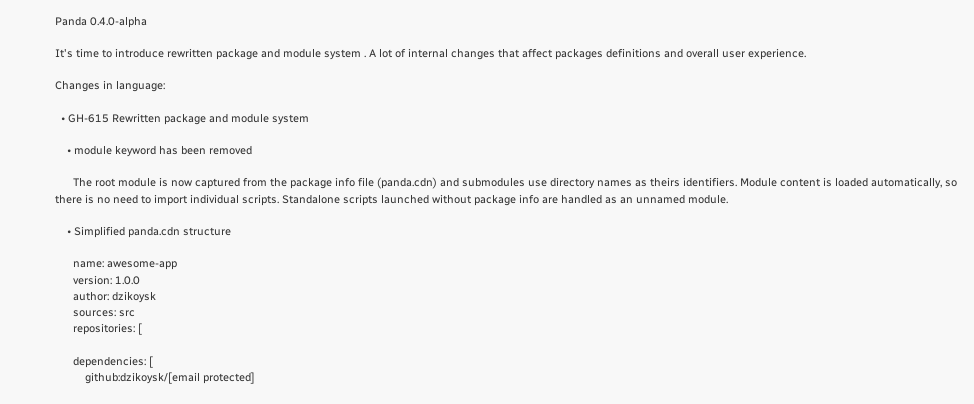Panda 0.4.0-alpha

It's time to introduce rewritten package and module system . A lot of internal changes that affect packages definitions and overall user experience.

Changes in language:

  • GH-615 Rewritten package and module system

    • module keyword has been removed

      The root module is now captured from the package info file (panda.cdn) and submodules use directory names as theirs identifiers. Module content is loaded automatically, so there is no need to import individual scripts. Standalone scripts launched without package info are handled as an unnamed module.

    • Simplified panda.cdn structure

      name: awesome-app
      version: 1.0.0
      author: dzikoysk
      sources: src
      repositories: [

      dependencies: [
          github:dzikoysk/[email protected]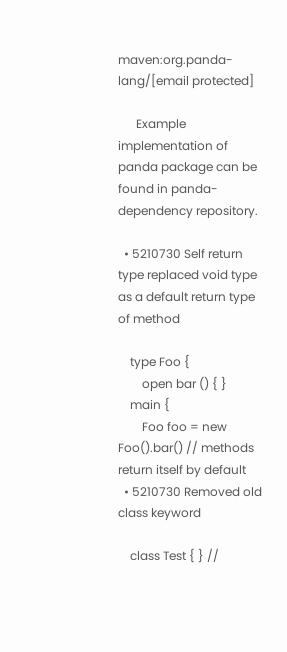maven:org.panda-lang/[email protected]

      Example implementation of panda package can be found in panda-dependency repository.

  • 5210730 Self return type replaced void type as a default return type of method

    type Foo {
        open bar () { }
    main {
        Foo foo = new Foo().bar() // methods return itself by default
  • 5210730 Removed old class keyword

    class Test { } //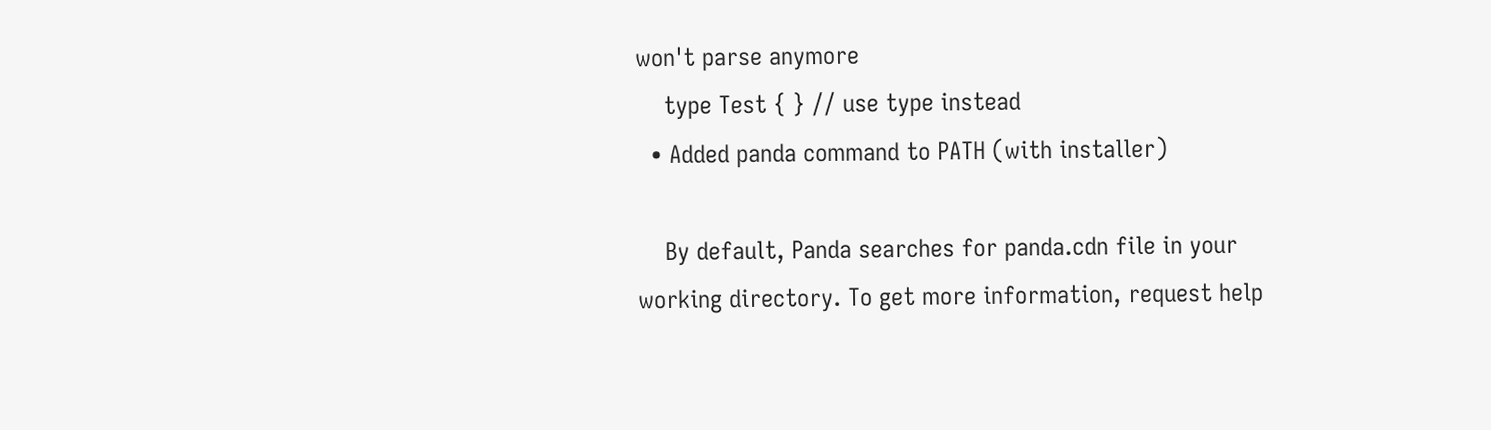won't parse anymore
    type Test { } // use type instead
  • Added panda command to PATH (with installer)

    By default, Panda searches for panda.cdn file in your working directory. To get more information, request help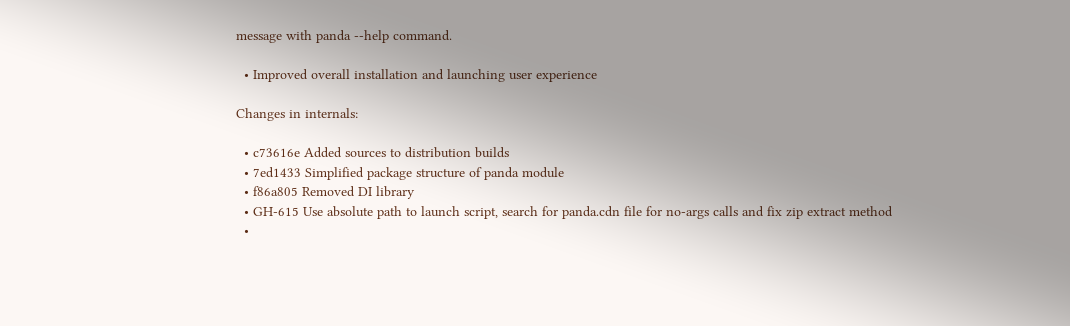message with panda --help command.

  • Improved overall installation and launching user experience

Changes in internals:

  • c73616e Added sources to distribution builds
  • 7ed1433 Simplified package structure of panda module
  • f86a805 Removed DI library
  • GH-615 Use absolute path to launch script, search for panda.cdn file for no-args calls and fix zip extract method
  •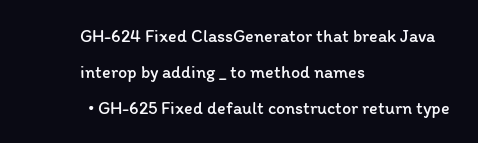GH-624 Fixed ClassGenerator that break Java interop by adding _ to method names
  • GH-625 Fixed default constructor return type